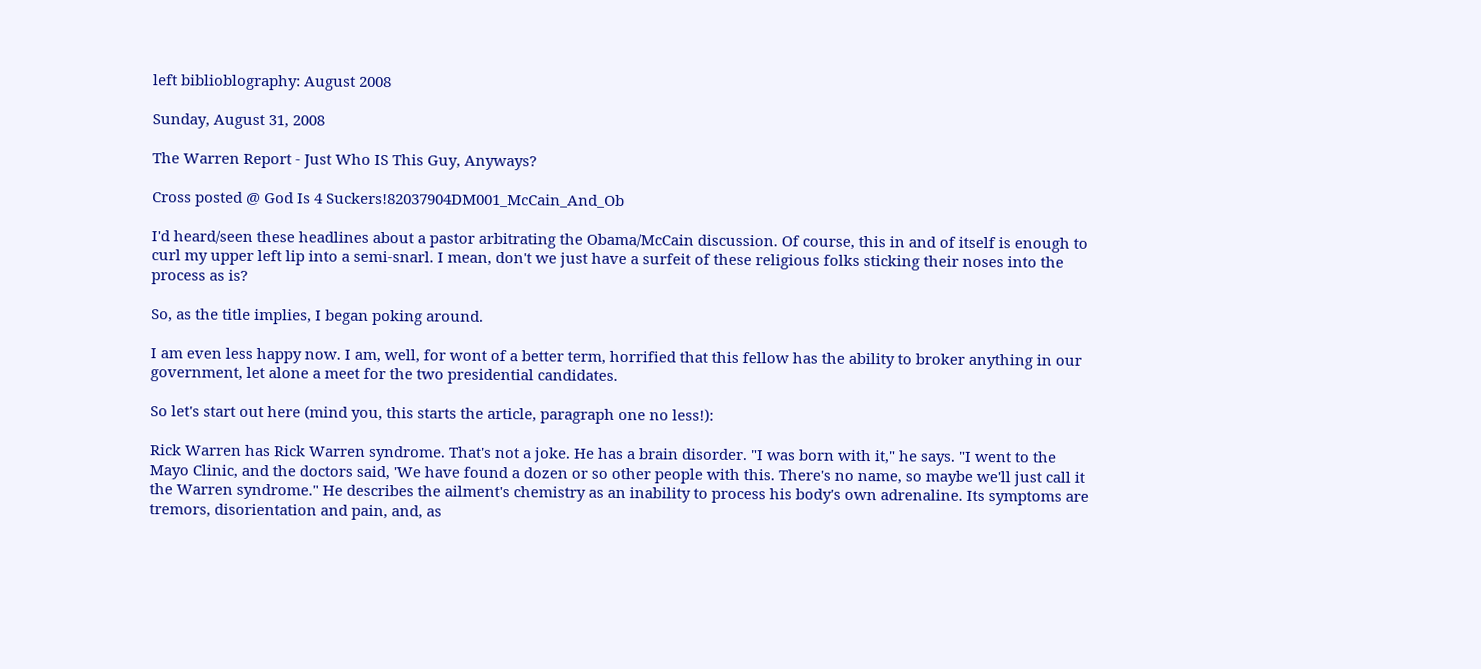left biblioblography: August 2008

Sunday, August 31, 2008

The Warren Report - Just Who IS This Guy, Anyways?

Cross posted @ God Is 4 Suckers!82037904DM001_McCain_And_Ob

I'd heard/seen these headlines about a pastor arbitrating the Obama/McCain discussion. Of course, this in and of itself is enough to curl my upper left lip into a semi-snarl. I mean, don't we just have a surfeit of these religious folks sticking their noses into the process as is?

So, as the title implies, I began poking around.

I am even less happy now. I am, well, for wont of a better term, horrified that this fellow has the ability to broker anything in our government, let alone a meet for the two presidential candidates.

So let's start out here (mind you, this starts the article, paragraph one no less!):

Rick Warren has Rick Warren syndrome. That's not a joke. He has a brain disorder. "I was born with it," he says. "I went to the Mayo Clinic, and the doctors said, 'We have found a dozen or so other people with this. There's no name, so maybe we'll just call it the Warren syndrome." He describes the ailment's chemistry as an inability to process his body's own adrenaline. Its symptoms are tremors, disorientation and pain, and, as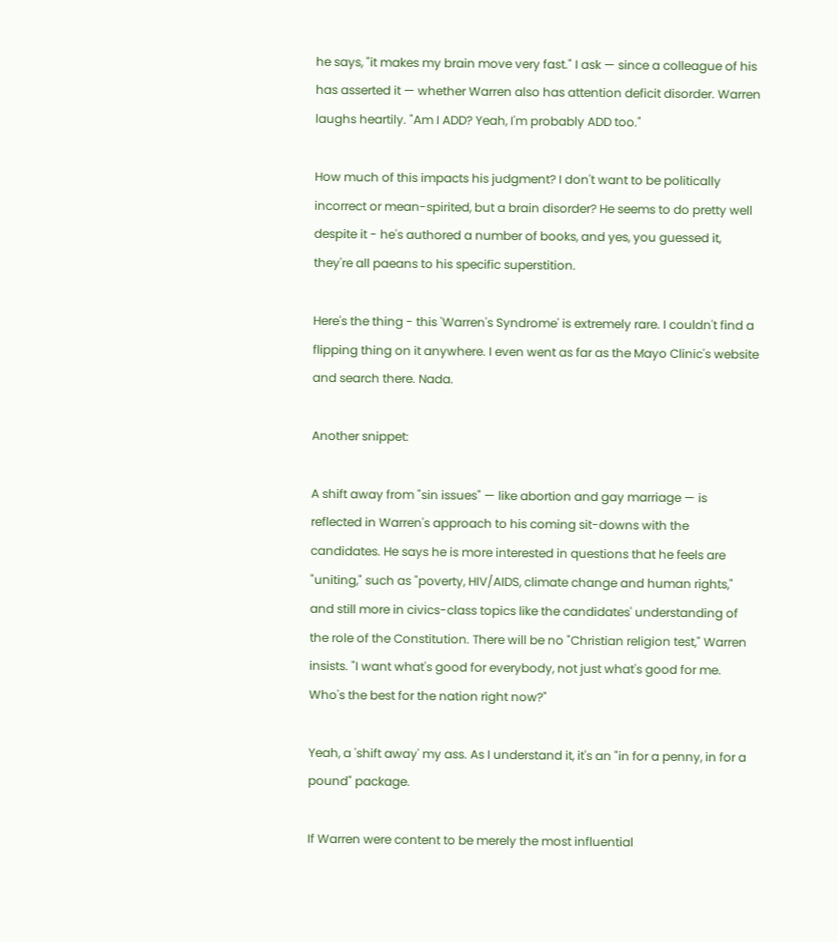he says, "it makes my brain move very fast." I ask — since a colleague of his has asserted it — whether Warren also has attention deficit disorder. Warren laughs heartily. "Am I ADD? Yeah, I'm probably ADD too."

How much of this impacts his judgment? I don't want to be politically incorrect or mean-spirited, but a brain disorder? He seems to do pretty well despite it - he's authored a number of books, and yes, you guessed it, they're all paeans to his specific superstition.

Here's the thing - this 'Warren's Syndrome' is extremely rare. I couldn't find a flipping thing on it anywhere. I even went as far as the Mayo Clinic's website and search there. Nada.

Another snippet:

A shift away from "sin issues" — like abortion and gay marriage — is reflected in Warren's approach to his coming sit-downs with the candidates. He says he is more interested in questions that he feels are "uniting," such as "poverty, HIV/AIDS, climate change and human rights," and still more in civics-class topics like the candidates' understanding of the role of the Constitution. There will be no "Christian religion test," Warren insists. "I want what's good for everybody, not just what's good for me. Who's the best for the nation right now?"

Yeah, a 'shift away' my ass. As I understand it, it's an "in for a penny, in for a pound" package.

If Warren were content to be merely the most influential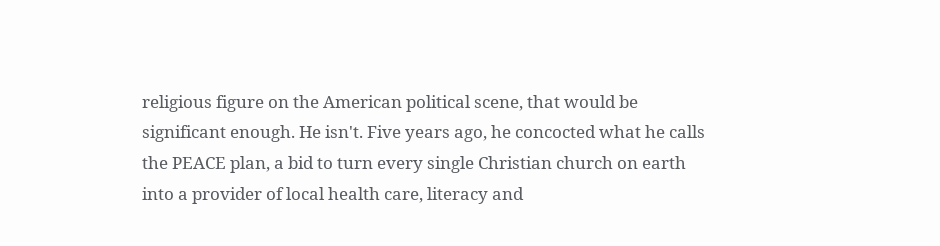religious figure on the American political scene, that would be significant enough. He isn't. Five years ago, he concocted what he calls the PEACE plan, a bid to turn every single Christian church on earth into a provider of local health care, literacy and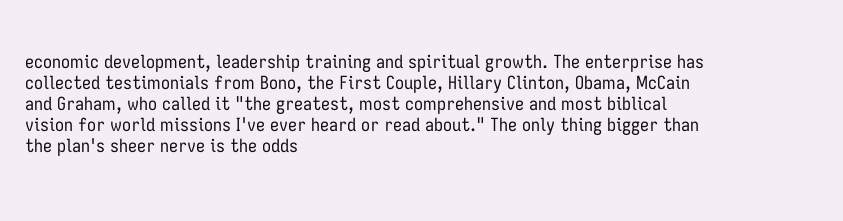economic development, leadership training and spiritual growth. The enterprise has collected testimonials from Bono, the First Couple, Hillary Clinton, Obama, McCain and Graham, who called it "the greatest, most comprehensive and most biblical vision for world missions I've ever heard or read about." The only thing bigger than the plan's sheer nerve is the odds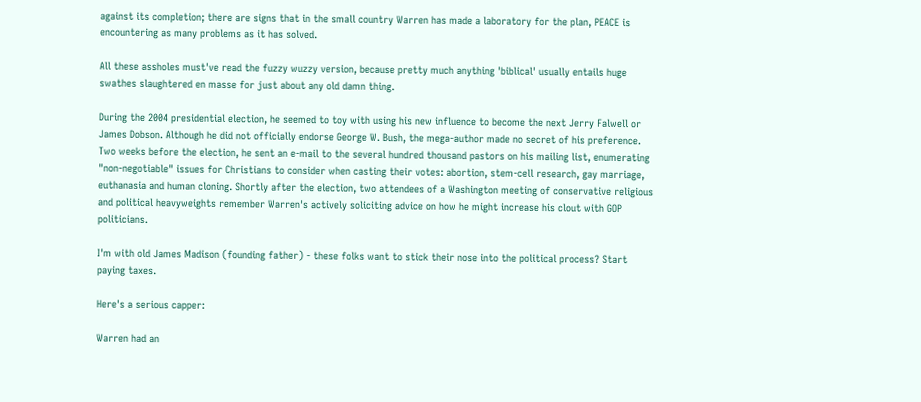against its completion; there are signs that in the small country Warren has made a laboratory for the plan, PEACE is encountering as many problems as it has solved.

All these assholes must've read the fuzzy wuzzy version, because pretty much anything 'biblical' usually entails huge swathes slaughtered en masse for just about any old damn thing.

During the 2004 presidential election, he seemed to toy with using his new influence to become the next Jerry Falwell or James Dobson. Although he did not officially endorse George W. Bush, the mega-author made no secret of his preference. Two weeks before the election, he sent an e-mail to the several hundred thousand pastors on his mailing list, enumerating "non-negotiable" issues for Christians to consider when casting their votes: abortion, stem-cell research, gay marriage, euthanasia and human cloning. Shortly after the election, two attendees of a Washington meeting of conservative religious and political heavyweights remember Warren's actively soliciting advice on how he might increase his clout with GOP politicians.

I'm with old James Madison (founding father) - these folks want to stick their nose into the political process? Start paying taxes.

Here's a serious capper:

Warren had an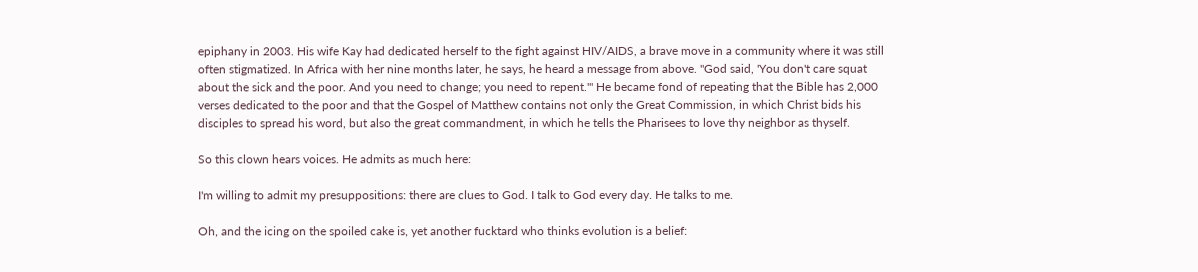epiphany in 2003. His wife Kay had dedicated herself to the fight against HIV/AIDS, a brave move in a community where it was still often stigmatized. In Africa with her nine months later, he says, he heard a message from above. "God said, 'You don't care squat about the sick and the poor. And you need to change; you need to repent.'" He became fond of repeating that the Bible has 2,000 verses dedicated to the poor and that the Gospel of Matthew contains not only the Great Commission, in which Christ bids his disciples to spread his word, but also the great commandment, in which he tells the Pharisees to love thy neighbor as thyself.

So this clown hears voices. He admits as much here:

I'm willing to admit my presuppositions: there are clues to God. I talk to God every day. He talks to me.

Oh, and the icing on the spoiled cake is, yet another fucktard who thinks evolution is a belief: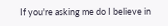If you're asking me do I believe in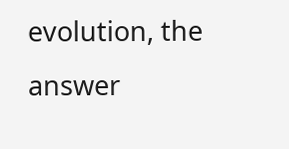evolution, the answer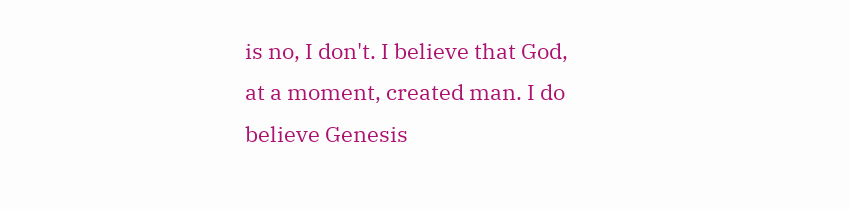is no, I don't. I believe that God, at a moment, created man. I do believe Genesis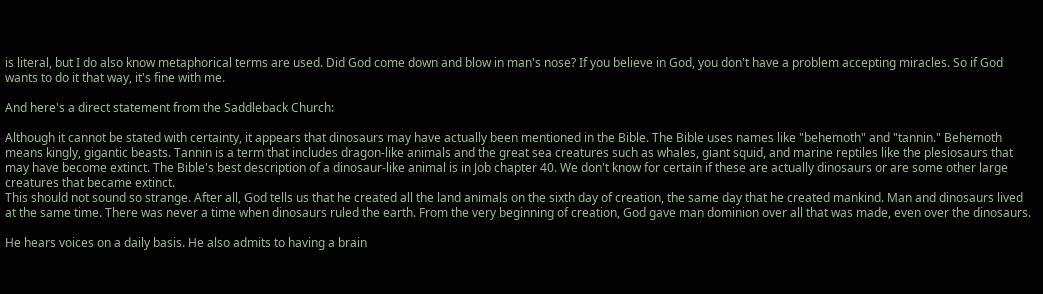is literal, but I do also know metaphorical terms are used. Did God come down and blow in man's nose? If you believe in God, you don't have a problem accepting miracles. So if God wants to do it that way, it's fine with me.

And here's a direct statement from the Saddleback Church:

Although it cannot be stated with certainty, it appears that dinosaurs may have actually been mentioned in the Bible. The Bible uses names like "behemoth" and "tannin." Behemoth means kingly, gigantic beasts. Tannin is a term that includes dragon-like animals and the great sea creatures such as whales, giant squid, and marine reptiles like the plesiosaurs that may have become extinct. The Bible's best description of a dinosaur-like animal is in Job chapter 40. We don't know for certain if these are actually dinosaurs or are some other large creatures that became extinct.
This should not sound so strange. After all, God tells us that he created all the land animals on the sixth day of creation, the same day that he created mankind. Man and dinosaurs lived at the same time. There was never a time when dinosaurs ruled the earth. From the very beginning of creation, God gave man dominion over all that was made, even over the dinosaurs.

He hears voices on a daily basis. He also admits to having a brain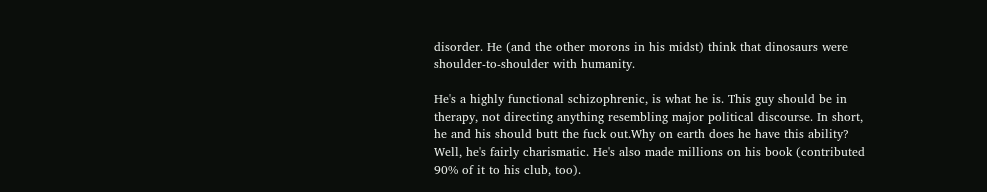disorder. He (and the other morons in his midst) think that dinosaurs were shoulder-to-shoulder with humanity.

He's a highly functional schizophrenic, is what he is. This guy should be in therapy, not directing anything resembling major political discourse. In short, he and his should butt the fuck out.Why on earth does he have this ability? Well, he's fairly charismatic. He's also made millions on his book (contributed 90% of it to his club, too).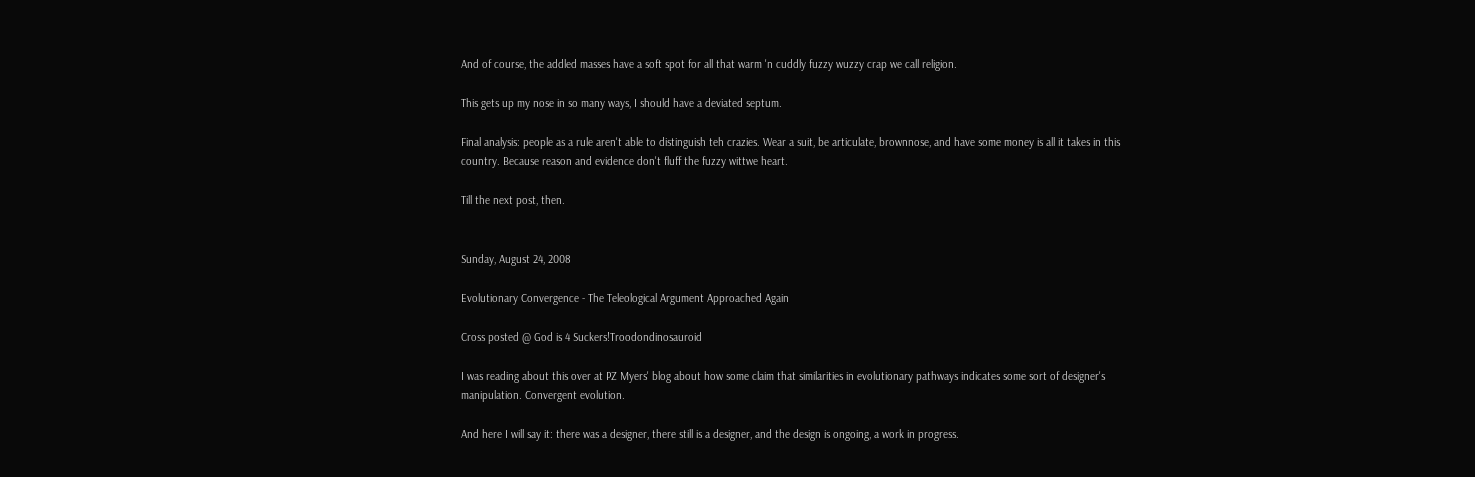And of course, the addled masses have a soft spot for all that warm 'n cuddly fuzzy wuzzy crap we call religion.

This gets up my nose in so many ways, I should have a deviated septum.

Final analysis: people as a rule aren't able to distinguish teh crazies. Wear a suit, be articulate, brownnose, and have some money is all it takes in this country. Because reason and evidence don't fluff the fuzzy wittwe heart.

Till the next post, then.


Sunday, August 24, 2008

Evolutionary Convergence - The Teleological Argument Approached Again

Cross posted @ God is 4 Suckers!Troodondinosauroid

I was reading about this over at PZ Myers' blog about how some claim that similarities in evolutionary pathways indicates some sort of designer's manipulation. Convergent evolution.

And here I will say it: there was a designer, there still is a designer, and the design is ongoing, a work in progress.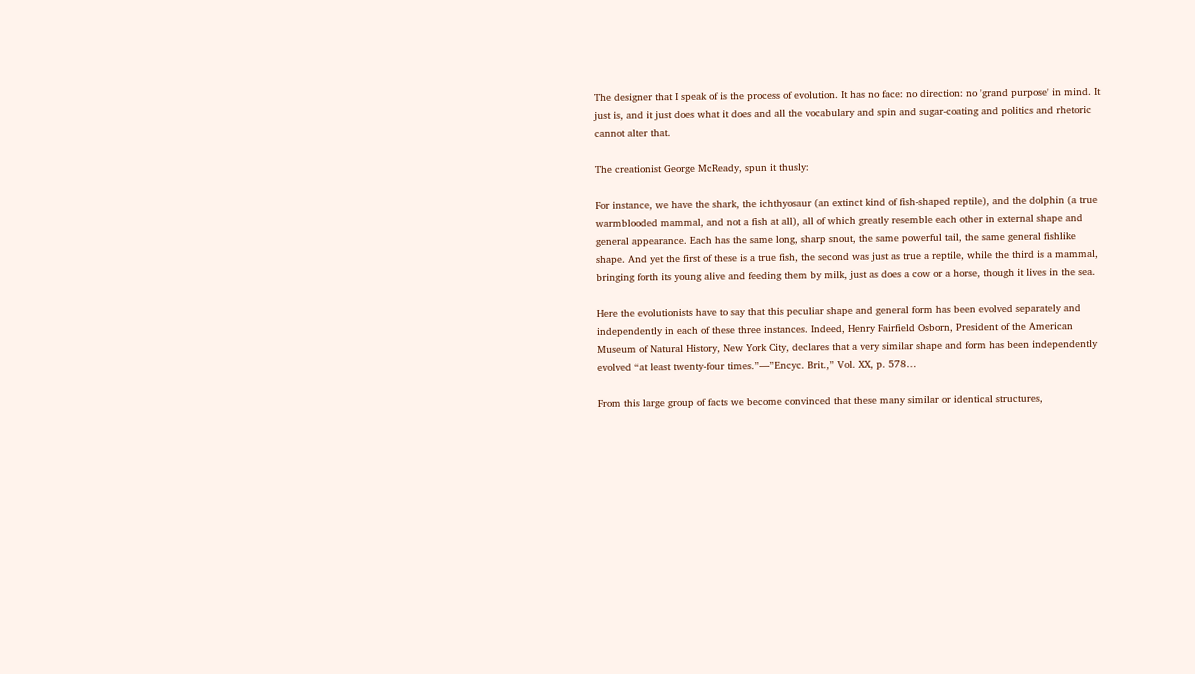The designer that I speak of is the process of evolution. It has no face: no direction: no 'grand purpose' in mind. It just is, and it just does what it does and all the vocabulary and spin and sugar-coating and politics and rhetoric cannot alter that.

The creationist George McReady, spun it thusly:

For instance, we have the shark, the ichthyosaur (an extinct kind of fish-shaped reptile), and the dolphin (a true warmblooded mammal, and not a fish at all), all of which greatly resemble each other in external shape and general appearance. Each has the same long, sharp snout, the same powerful tail, the same general fishlike shape. And yet the first of these is a true fish, the second was just as true a reptile, while the third is a mammal, bringing forth its young alive and feeding them by milk, just as does a cow or a horse, though it lives in the sea.

Here the evolutionists have to say that this peculiar shape and general form has been evolved separately and independently in each of these three instances. Indeed, Henry Fairfield Osborn, President of the American Museum of Natural History, New York City, declares that a very similar shape and form has been independently evolved “at least twenty-four times.”—”Encyc. Brit.,” Vol. XX, p. 578…

From this large group of facts we become convinced that these many similar or identical structures,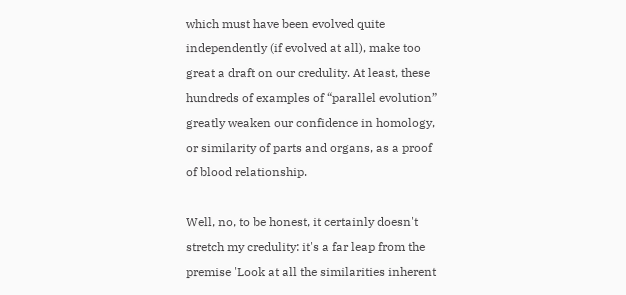which must have been evolved quite independently (if evolved at all), make too great a draft on our credulity. At least, these hundreds of examples of “parallel evolution” greatly weaken our confidence in homology, or similarity of parts and organs, as a proof of blood relationship.

Well, no, to be honest, it certainly doesn't stretch my credulity: it's a far leap from the premise 'Look at all the similarities inherent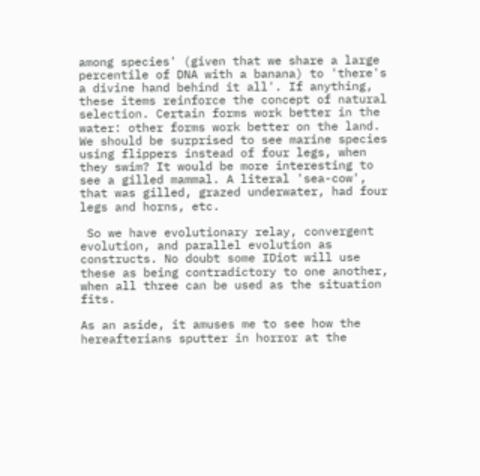among species' (given that we share a large percentile of DNA with a banana) to 'there's a divine hand behind it all'. If anything, these items reinforce the concept of natural selection. Certain forms work better in the water: other forms work better on the land. We should be surprised to see marine species using flippers instead of four legs, when they swim? It would be more interesting to see a gilled mammal. A literal 'sea-cow', that was gilled, grazed underwater, had four legs and horns, etc.

 So we have evolutionary relay, convergent evolution, and parallel evolution as constructs. No doubt some IDiot will use these as being contradictory to one another, when all three can be used as the situation fits.

As an aside, it amuses me to see how the hereafterians sputter in horror at the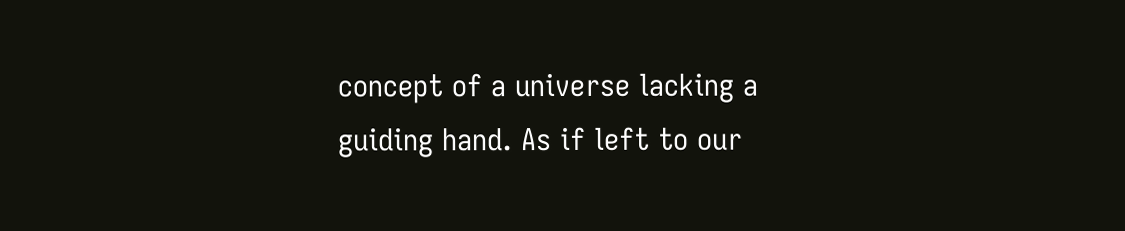concept of a universe lacking a guiding hand. As if left to our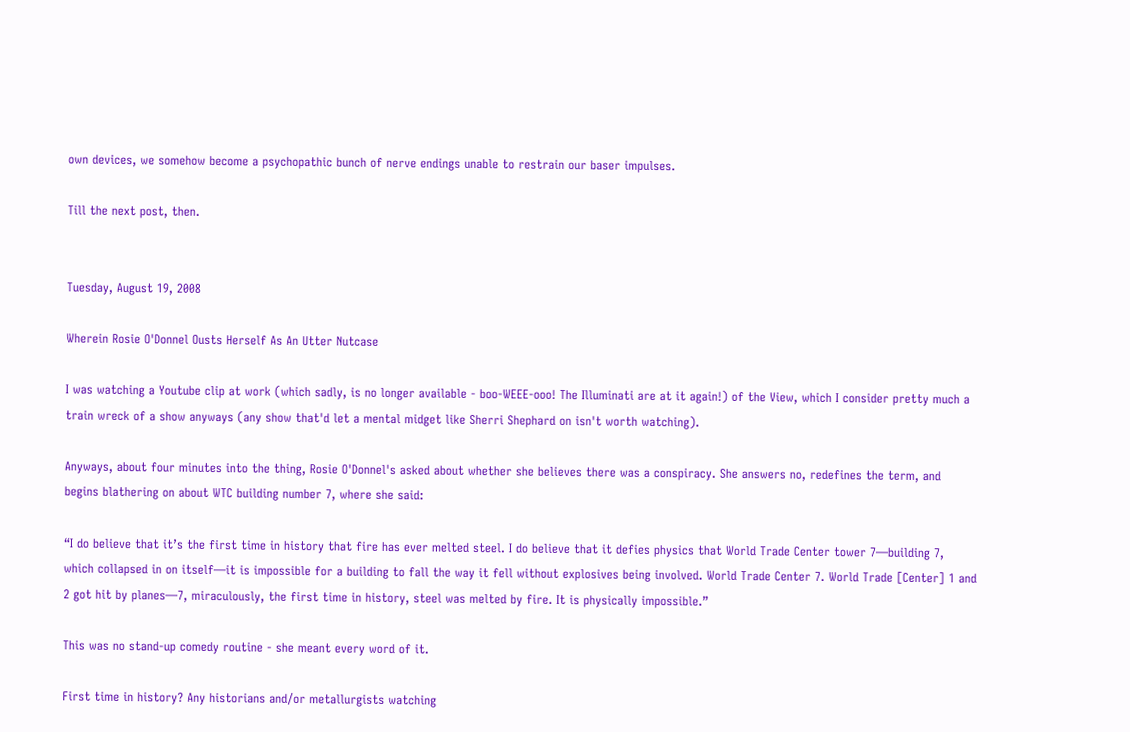own devices, we somehow become a psychopathic bunch of nerve endings unable to restrain our baser impulses.

Till the next post, then.


Tuesday, August 19, 2008

Wherein Rosie O'Donnel Ousts Herself As An Utter Nutcase

I was watching a Youtube clip at work (which sadly, is no longer available - boo-WEEE-ooo! The Illuminati are at it again!) of the View, which I consider pretty much a train wreck of a show anyways (any show that'd let a mental midget like Sherri Shephard on isn't worth watching).

Anyways, about four minutes into the thing, Rosie O'Donnel's asked about whether she believes there was a conspiracy. She answers no, redefines the term, and begins blathering on about WTC building number 7, where she said:

“I do believe that it’s the first time in history that fire has ever melted steel. I do believe that it defies physics that World Trade Center tower 7—building 7, which collapsed in on itself—it is impossible for a building to fall the way it fell without explosives being involved. World Trade Center 7. World Trade [Center] 1 and 2 got hit by planes—7, miraculously, the first time in history, steel was melted by fire. It is physically impossible.”

This was no stand-up comedy routine - she meant every word of it.

First time in history? Any historians and/or metallurgists watching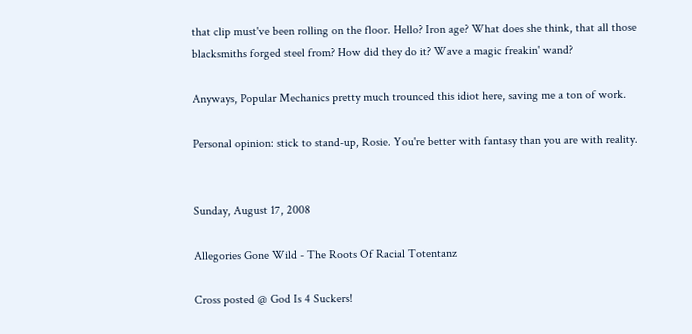that clip must've been rolling on the floor. Hello? Iron age? What does she think, that all those blacksmiths forged steel from? How did they do it? Wave a magic freakin' wand?

Anyways, Popular Mechanics pretty much trounced this idiot here, saving me a ton of work.

Personal opinion: stick to stand-up, Rosie. You're better with fantasy than you are with reality.


Sunday, August 17, 2008

Allegories Gone Wild - The Roots Of Racial Totentanz

Cross posted @ God Is 4 Suckers!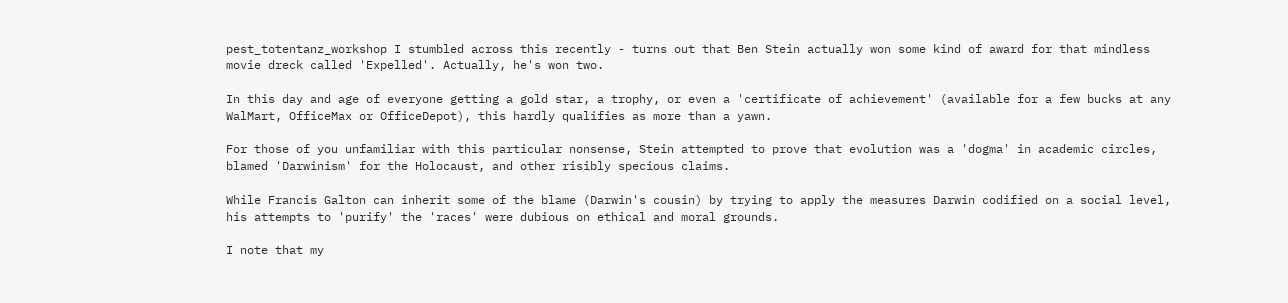pest_totentanz_workshop I stumbled across this recently - turns out that Ben Stein actually won some kind of award for that mindless movie dreck called 'Expelled'. Actually, he's won two.

In this day and age of everyone getting a gold star, a trophy, or even a 'certificate of achievement' (available for a few bucks at any WalMart, OfficeMax or OfficeDepot), this hardly qualifies as more than a yawn.

For those of you unfamiliar with this particular nonsense, Stein attempted to prove that evolution was a 'dogma' in academic circles, blamed 'Darwinism' for the Holocaust, and other risibly specious claims.

While Francis Galton can inherit some of the blame (Darwin's cousin) by trying to apply the measures Darwin codified on a social level, his attempts to 'purify' the 'races' were dubious on ethical and moral grounds.

I note that my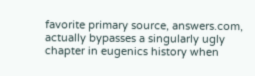favorite primary source, answers.com, actually bypasses a singularly ugly chapter in eugenics history when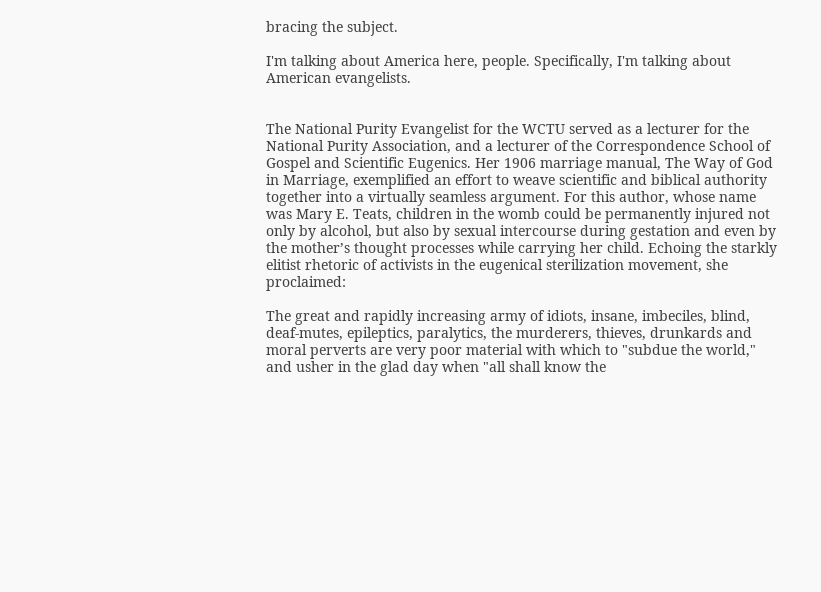bracing the subject.

I'm talking about America here, people. Specifically, I'm talking about American evangelists.


The National Purity Evangelist for the WCTU served as a lecturer for the National Purity Association, and a lecturer of the Correspondence School of Gospel and Scientific Eugenics. Her 1906 marriage manual, The Way of God in Marriage, exemplified an effort to weave scientific and biblical authority together into a virtually seamless argument. For this author, whose name was Mary E. Teats, children in the womb could be permanently injured not only by alcohol, but also by sexual intercourse during gestation and even by the mother’s thought processes while carrying her child. Echoing the starkly elitist rhetoric of activists in the eugenical sterilization movement, she proclaimed:

The great and rapidly increasing army of idiots, insane, imbeciles, blind, deaf-mutes, epileptics, paralytics, the murderers, thieves, drunkards and moral perverts are very poor material with which to "subdue the world," and usher in the glad day when "all shall know the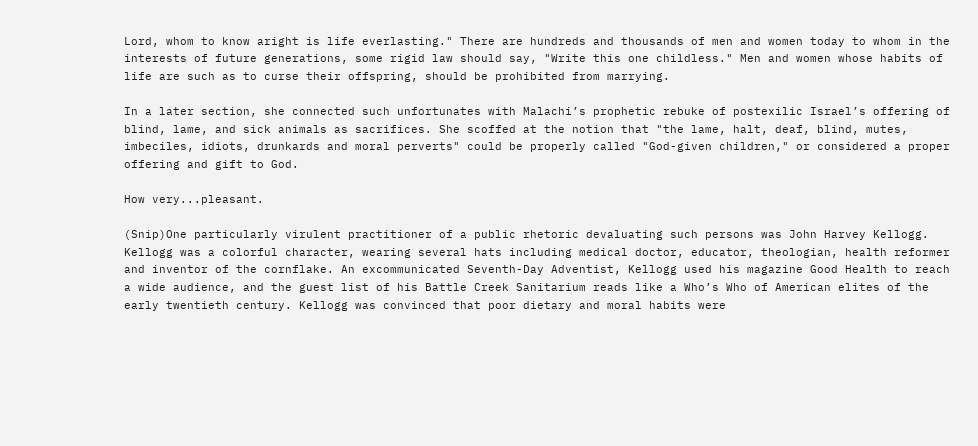Lord, whom to know aright is life everlasting." There are hundreds and thousands of men and women today to whom in the interests of future generations, some rigid law should say, "Write this one childless." Men and women whose habits of life are such as to curse their offspring, should be prohibited from marrying.

In a later section, she connected such unfortunates with Malachi’s prophetic rebuke of postexilic Israel’s offering of blind, lame, and sick animals as sacrifices. She scoffed at the notion that "the lame, halt, deaf, blind, mutes, imbeciles, idiots, drunkards and moral perverts" could be properly called "God-given children," or considered a proper offering and gift to God.

How very...pleasant.

(Snip)One particularly virulent practitioner of a public rhetoric devaluating such persons was John Harvey Kellogg. Kellogg was a colorful character, wearing several hats including medical doctor, educator, theologian, health reformer and inventor of the cornflake. An excommunicated Seventh-Day Adventist, Kellogg used his magazine Good Health to reach a wide audience, and the guest list of his Battle Creek Sanitarium reads like a Who’s Who of American elites of the early twentieth century. Kellogg was convinced that poor dietary and moral habits were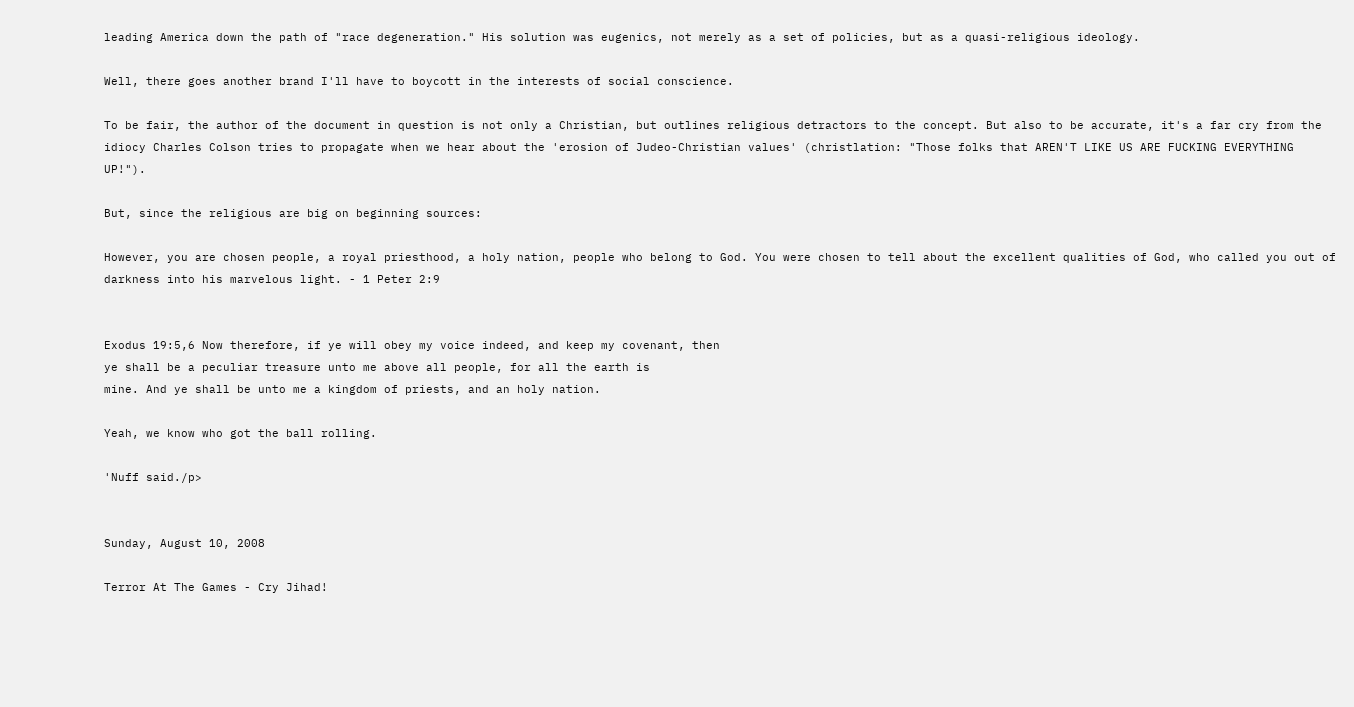leading America down the path of "race degeneration." His solution was eugenics, not merely as a set of policies, but as a quasi-religious ideology.

Well, there goes another brand I'll have to boycott in the interests of social conscience.

To be fair, the author of the document in question is not only a Christian, but outlines religious detractors to the concept. But also to be accurate, it's a far cry from the idiocy Charles Colson tries to propagate when we hear about the 'erosion of Judeo-Christian values' (christlation: "Those folks that AREN'T LIKE US ARE FUCKING EVERYTHING UP!").

But, since the religious are big on beginning sources:

However, you are chosen people, a royal priesthood, a holy nation, people who belong to God. You were chosen to tell about the excellent qualities of God, who called you out of darkness into his marvelous light. - 1 Peter 2:9


Exodus 19:5,6 Now therefore, if ye will obey my voice indeed, and keep my covenant, then
ye shall be a peculiar treasure unto me above all people, for all the earth is
mine. And ye shall be unto me a kingdom of priests, and an holy nation.

Yeah, we know who got the ball rolling.

'Nuff said./p>


Sunday, August 10, 2008

Terror At The Games - Cry Jihad!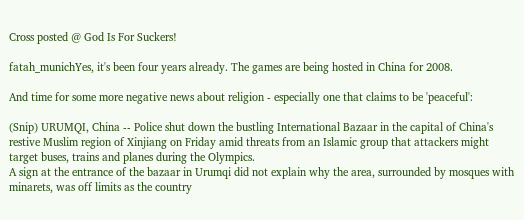Cross posted @ God Is For Suckers!

fatah_munichYes, it's been four years already. The games are being hosted in China for 2008.

And time for some more negative news about religion - especially one that claims to be 'peaceful':

(Snip) URUMQI, China -- Police shut down the bustling International Bazaar in the capital of China's restive Muslim region of Xinjiang on Friday amid threats from an Islamic group that attackers might target buses, trains and planes during the Olympics.
A sign at the entrance of the bazaar in Urumqi did not explain why the area, surrounded by mosques with minarets, was off limits as the country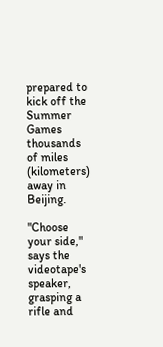prepared to kick off the Summer Games thousands of miles (kilometers) away in Beijing.

"Choose your side," says the videotape's speaker, grasping a rifle and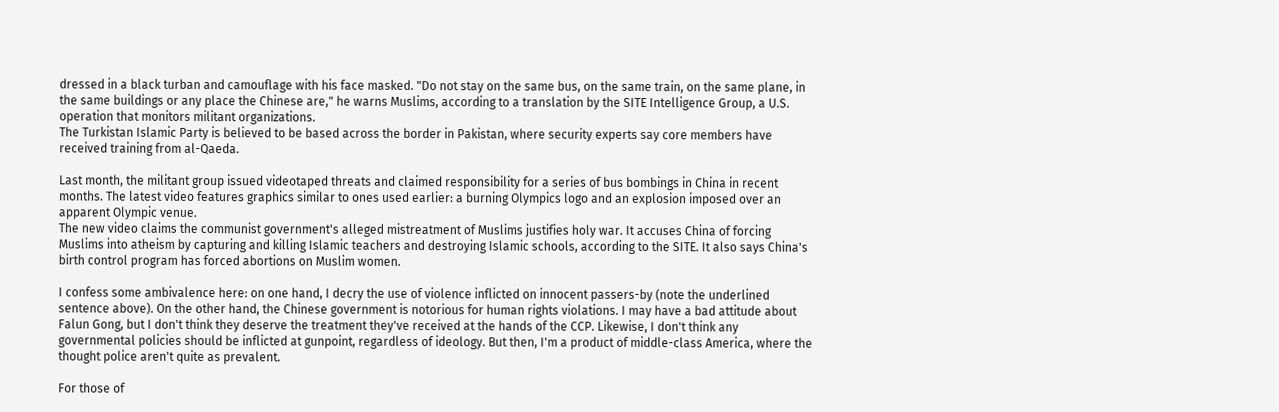dressed in a black turban and camouflage with his face masked. "Do not stay on the same bus, on the same train, on the same plane, in the same buildings or any place the Chinese are," he warns Muslims, according to a translation by the SITE Intelligence Group, a U.S. operation that monitors militant organizations.
The Turkistan Islamic Party is believed to be based across the border in Pakistan, where security experts say core members have received training from al-Qaeda.

Last month, the militant group issued videotaped threats and claimed responsibility for a series of bus bombings in China in recent months. The latest video features graphics similar to ones used earlier: a burning Olympics logo and an explosion imposed over an apparent Olympic venue.
The new video claims the communist government's alleged mistreatment of Muslims justifies holy war. It accuses China of forcing Muslims into atheism by capturing and killing Islamic teachers and destroying Islamic schools, according to the SITE. It also says China's birth control program has forced abortions on Muslim women.

I confess some ambivalence here: on one hand, I decry the use of violence inflicted on innocent passers-by (note the underlined sentence above). On the other hand, the Chinese government is notorious for human rights violations. I may have a bad attitude about Falun Gong, but I don't think they deserve the treatment they've received at the hands of the CCP. Likewise, I don't think any governmental policies should be inflicted at gunpoint, regardless of ideology. But then, I'm a product of middle-class America, where the thought police aren't quite as prevalent.

For those of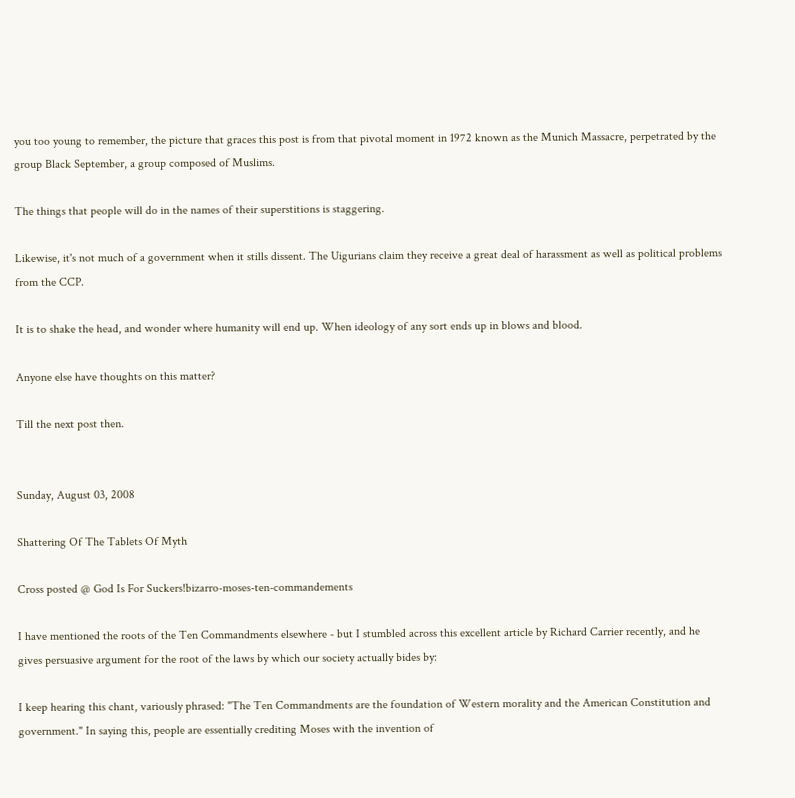you too young to remember, the picture that graces this post is from that pivotal moment in 1972 known as the Munich Massacre, perpetrated by the group Black September, a group composed of Muslims.

The things that people will do in the names of their superstitions is staggering.

Likewise, it's not much of a government when it stills dissent. The Uigurians claim they receive a great deal of harassment as well as political problems from the CCP.

It is to shake the head, and wonder where humanity will end up. When ideology of any sort ends up in blows and blood.

Anyone else have thoughts on this matter?

Till the next post then.


Sunday, August 03, 2008

Shattering Of The Tablets Of Myth

Cross posted @ God Is For Suckers!bizarro-moses-ten-commandements

I have mentioned the roots of the Ten Commandments elsewhere - but I stumbled across this excellent article by Richard Carrier recently, and he gives persuasive argument for the root of the laws by which our society actually bides by:

I keep hearing this chant, variously phrased: "The Ten Commandments are the foundation of Western morality and the American Constitution and government." In saying this, people are essentially crediting Moses with the invention of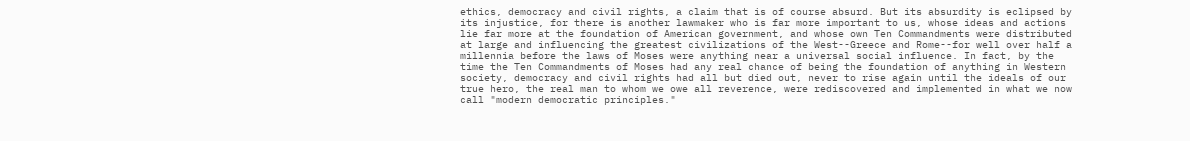ethics, democracy and civil rights, a claim that is of course absurd. But its absurdity is eclipsed by its injustice, for there is another lawmaker who is far more important to us, whose ideas and actions lie far more at the foundation of American government, and whose own Ten Commandments were distributed at large and influencing the greatest civilizations of the West--Greece and Rome--for well over half a millennia before the laws of Moses were anything near a universal social influence. In fact, by the time the Ten Commandments of Moses had any real chance of being the foundation of anything in Western society, democracy and civil rights had all but died out, never to rise again until the ideals of our true hero, the real man to whom we owe all reverence, were rediscovered and implemented in what we now call "modern democratic principles."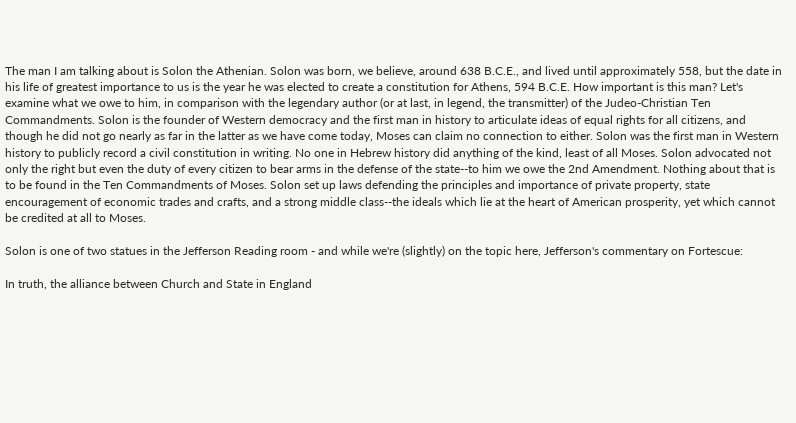The man I am talking about is Solon the Athenian. Solon was born, we believe, around 638 B.C.E., and lived until approximately 558, but the date in his life of greatest importance to us is the year he was elected to create a constitution for Athens, 594 B.C.E. How important is this man? Let's examine what we owe to him, in comparison with the legendary author (or at last, in legend, the transmitter) of the Judeo-Christian Ten Commandments. Solon is the founder of Western democracy and the first man in history to articulate ideas of equal rights for all citizens, and though he did not go nearly as far in the latter as we have come today, Moses can claim no connection to either. Solon was the first man in Western history to publicly record a civil constitution in writing. No one in Hebrew history did anything of the kind, least of all Moses. Solon advocated not only the right but even the duty of every citizen to bear arms in the defense of the state--to him we owe the 2nd Amendment. Nothing about that is to be found in the Ten Commandments of Moses. Solon set up laws defending the principles and importance of private property, state encouragement of economic trades and crafts, and a strong middle class--the ideals which lie at the heart of American prosperity, yet which cannot be credited at all to Moses.

Solon is one of two statues in the Jefferson Reading room - and while we're (slightly) on the topic here, Jefferson's commentary on Fortescue:

In truth, the alliance between Church and State in England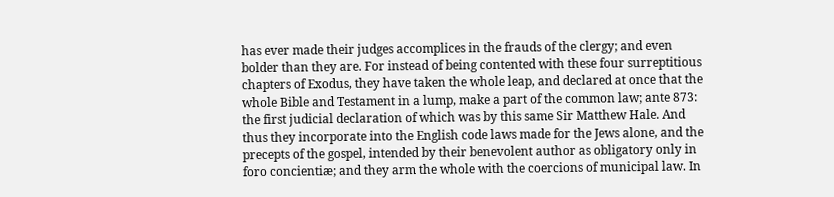has ever made their judges accomplices in the frauds of the clergy; and even bolder than they are. For instead of being contented with these four surreptitious chapters of Exodus, they have taken the whole leap, and declared at once that the whole Bible and Testament in a lump, make a part of the common law; ante 873: the first judicial declaration of which was by this same Sir Matthew Hale. And thus they incorporate into the English code laws made for the Jews alone, and the precepts of the gospel, intended by their benevolent author as obligatory only in foro concientiæ; and they arm the whole with the coercions of municipal law. In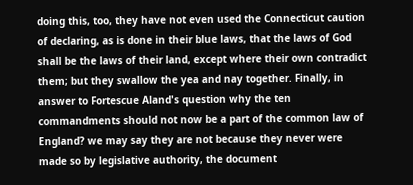doing this, too, they have not even used the Connecticut caution of declaring, as is done in their blue laws, that the laws of God shall be the laws of their land, except where their own contradict them; but they swallow the yea and nay together. Finally, in answer to Fortescue Aland's question why the ten commandments should not now be a part of the common law of England? we may say they are not because they never were made so by legislative authority, the document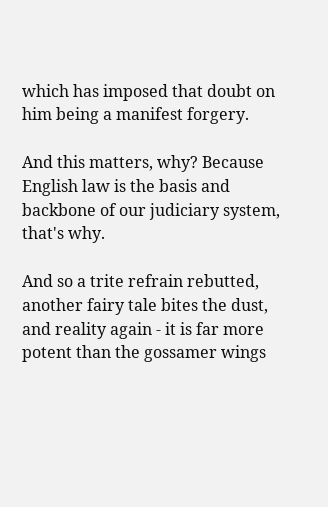which has imposed that doubt on him being a manifest forgery.

And this matters, why? Because English law is the basis and backbone of our judiciary system, that's why.

And so a trite refrain rebutted, another fairy tale bites the dust, and reality again - it is far more potent than the gossamer wings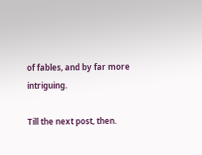of fables, and by far more intriguing.

Till the next post, then.